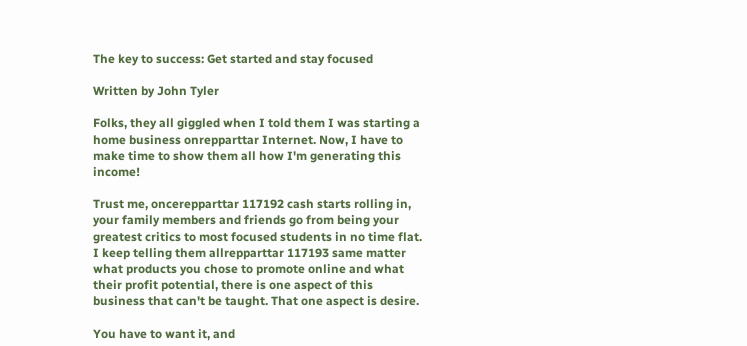The key to success: Get started and stay focused

Written by John Tyler

Folks, they all giggled when I told them I was starting a home business onrepparttar Internet. Now, I have to make time to show them all how I'm generating this income!

Trust me, oncerepparttar 117192 cash starts rolling in, your family members and friends go from being your greatest critics to most focused students in no time flat. I keep telling them allrepparttar 117193 same matter what products you chose to promote online and what their profit potential, there is one aspect of this business that can't be taught. That one aspect is desire.

You have to want it, and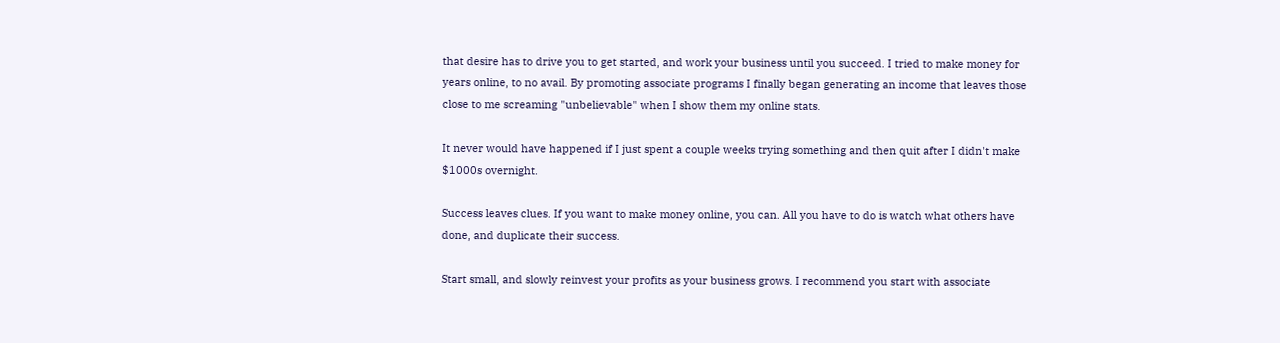that desire has to drive you to get started, and work your business until you succeed. I tried to make money for years online, to no avail. By promoting associate programs I finally began generating an income that leaves those close to me screaming "unbelievable" when I show them my online stats.

It never would have happened if I just spent a couple weeks trying something and then quit after I didn't make $1000s overnight.

Success leaves clues. If you want to make money online, you can. All you have to do is watch what others have done, and duplicate their success.

Start small, and slowly reinvest your profits as your business grows. I recommend you start with associate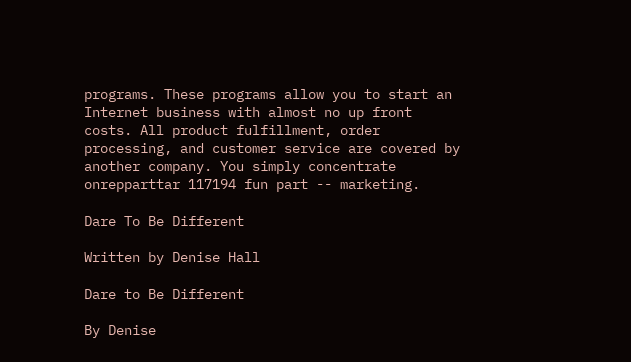programs. These programs allow you to start an Internet business with almost no up front costs. All product fulfillment, order processing, and customer service are covered by another company. You simply concentrate onrepparttar 117194 fun part -- marketing.

Dare To Be Different

Written by Denise Hall

Dare to Be Different

By Denise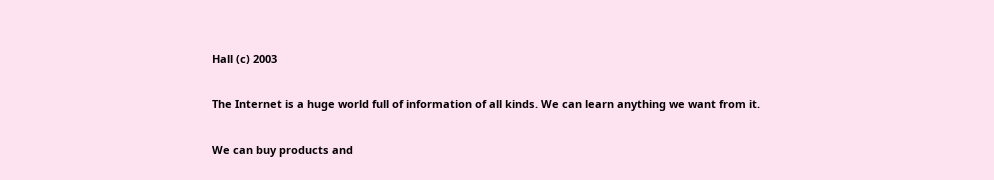Hall (c) 2003

The Internet is a huge world full of information of all kinds. We can learn anything we want from it.

We can buy products and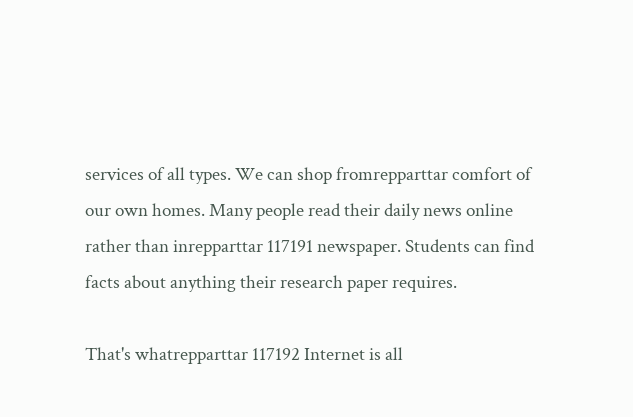services of all types. We can shop fromrepparttar comfort of our own homes. Many people read their daily news online rather than inrepparttar 117191 newspaper. Students can find facts about anything their research paper requires.

That's whatrepparttar 117192 Internet is all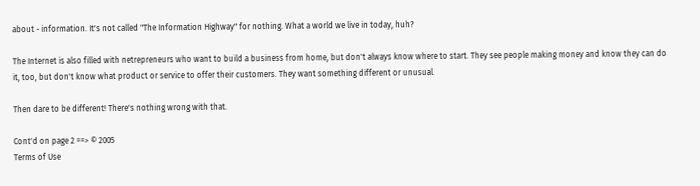about - information. It's not called "The Information Highway" for nothing. What a world we live in today, huh?

The Internet is also filled with netrepreneurs who want to build a business from home, but don't always know where to start. They see people making money and know they can do it, too, but don't know what product or service to offer their customers. They want something different or unusual.

Then dare to be different! There's nothing wrong with that.

Cont'd on page 2 ==> © 2005
Terms of Use